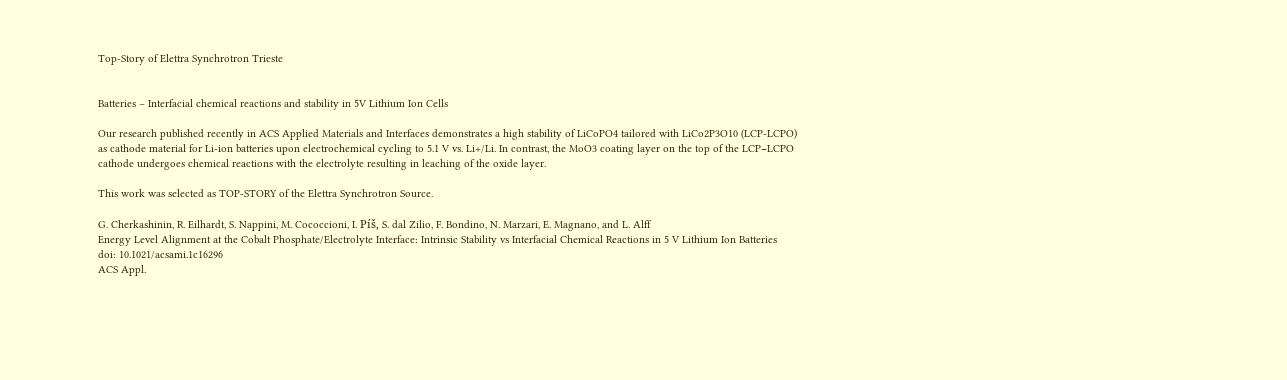Top-Story of Elettra Synchrotron Trieste


Batteries – Interfacial chemical reactions and stability in 5V Lithium Ion Cells

Our research published recently in ACS Applied Materials and Interfaces demonstrates a high stability of LiCoPO4 tailored with LiCo2P3O10 (LCP-LCPO) as cathode material for Li-ion batteries upon electrochemical cycling to 5.1 V vs. Li+/Li. In contrast, the MoO3 coating layer on the top of the LCP−LCPO cathode undergoes chemical reactions with the electrolyte resulting in leaching of the oxide layer.

This work was selected as TOP-STORY of the Elettra Synchrotron Source.

G. Cherkashinin, R. Eilhardt, S. Nappini, M. Cococcioni, I. Píš, S. dal Zilio, F. Bondino, N. Marzari, E. Magnano, and L. Alff
Energy Level Alignment at the Cobalt Phosphate/Electrolyte Interface: Intrinsic Stability vs Interfacial Chemical Reactions in 5 V Lithium Ion Batteries
doi: 10.1021/acsami.1c16296
ACS Appl.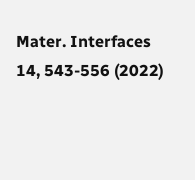Mater. Interfaces 14, 543-556 (2022)